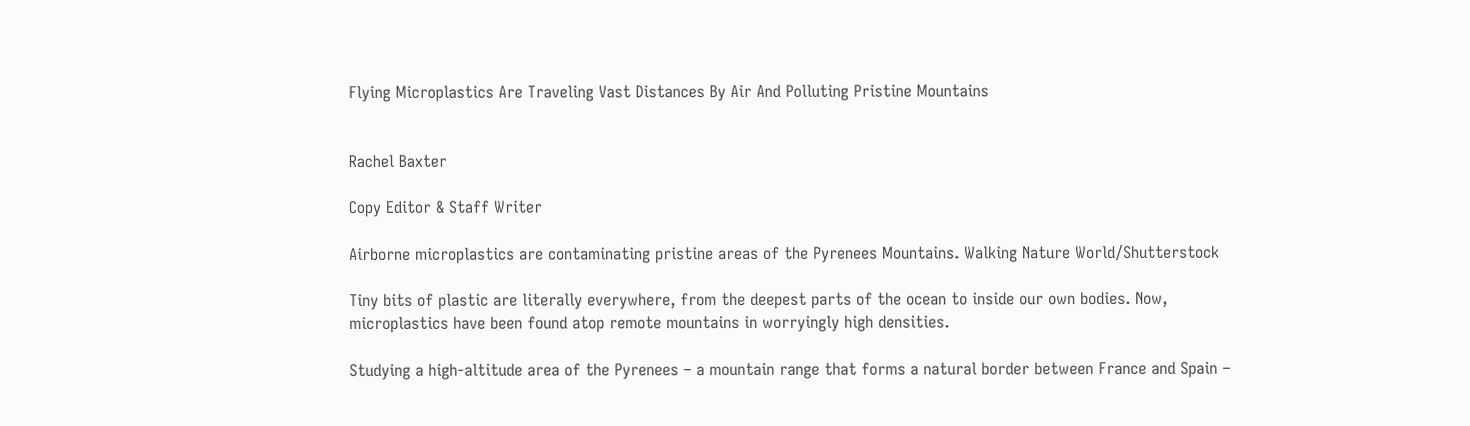Flying Microplastics Are Traveling Vast Distances By Air And Polluting Pristine Mountains


Rachel Baxter

Copy Editor & Staff Writer

Airborne microplastics are contaminating pristine areas of the Pyrenees Mountains. Walking Nature World/Shutterstock

Tiny bits of plastic are literally everywhere, from the deepest parts of the ocean to inside our own bodies. Now, microplastics have been found atop remote mountains in worryingly high densities.

Studying a high-altitude area of the Pyrenees – a mountain range that forms a natural border between France and Spain –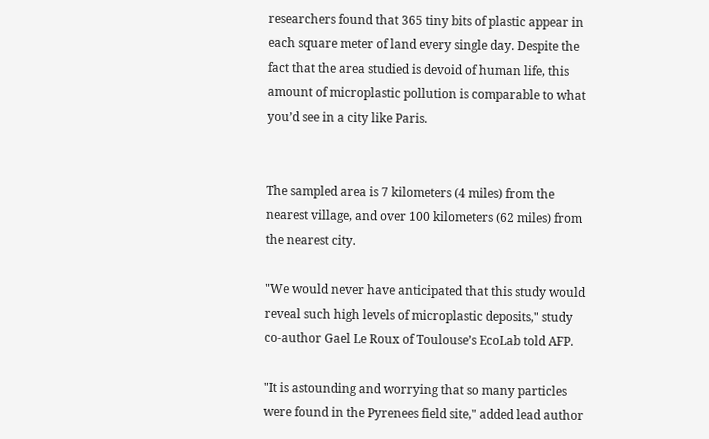researchers found that 365 tiny bits of plastic appear in each square meter of land every single day. Despite the fact that the area studied is devoid of human life, this amount of microplastic pollution is comparable to what you’d see in a city like Paris.


The sampled area is 7 kilometers (4 miles) from the nearest village, and over 100 kilometers (62 miles) from the nearest city.

"We would never have anticipated that this study would reveal such high levels of microplastic deposits," study co-author Gael Le Roux of Toulouse’s EcoLab told AFP.

"It is astounding and worrying that so many particles were found in the Pyrenees field site," added lead author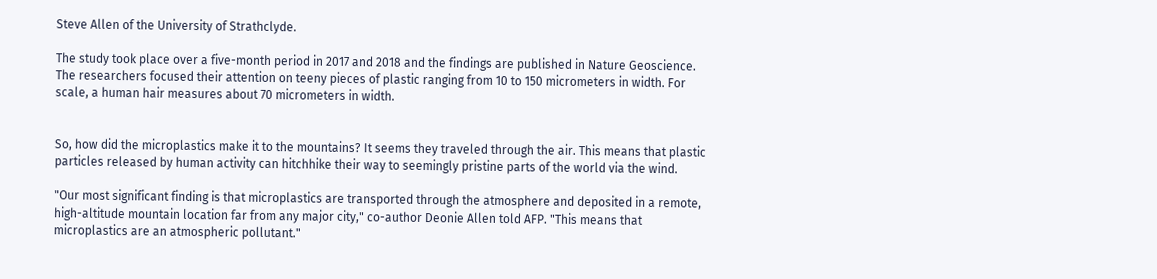Steve Allen of the University of Strathclyde.

The study took place over a five-month period in 2017 and 2018 and the findings are published in Nature Geoscience. The researchers focused their attention on teeny pieces of plastic ranging from 10 to 150 micrometers in width. For scale, a human hair measures about 70 micrometers in width.


So, how did the microplastics make it to the mountains? It seems they traveled through the air. This means that plastic particles released by human activity can hitchhike their way to seemingly pristine parts of the world via the wind.

"Our most significant finding is that microplastics are transported through the atmosphere and deposited in a remote, high-altitude mountain location far from any major city," co-author Deonie Allen told AFP. "This means that microplastics are an atmospheric pollutant."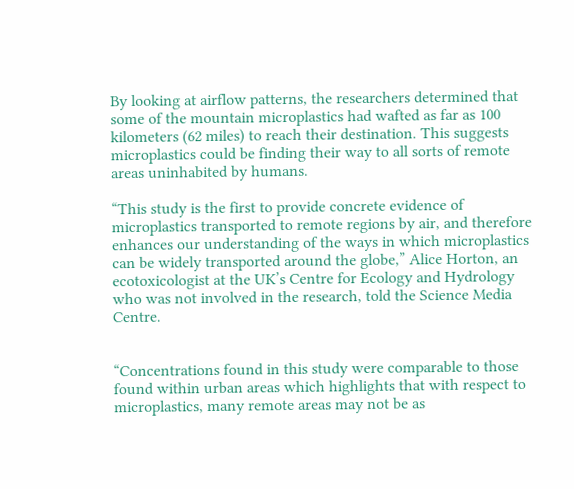By looking at airflow patterns, the researchers determined that some of the mountain microplastics had wafted as far as 100 kilometers (62 miles) to reach their destination. This suggests microplastics could be finding their way to all sorts of remote areas uninhabited by humans.

“This study is the first to provide concrete evidence of microplastics transported to remote regions by air, and therefore enhances our understanding of the ways in which microplastics can be widely transported around the globe,” Alice Horton, an ecotoxicologist at the UK’s Centre for Ecology and Hydrology who was not involved in the research, told the Science Media Centre.


“Concentrations found in this study were comparable to those found within urban areas which highlights that with respect to microplastics, many remote areas may not be as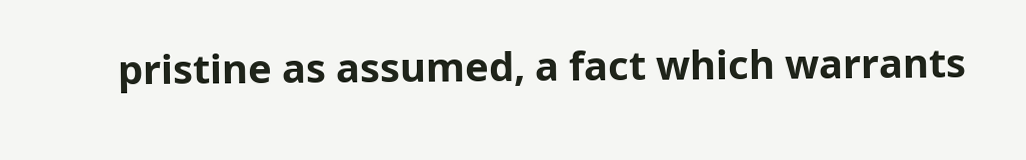pristine as assumed, a fact which warrants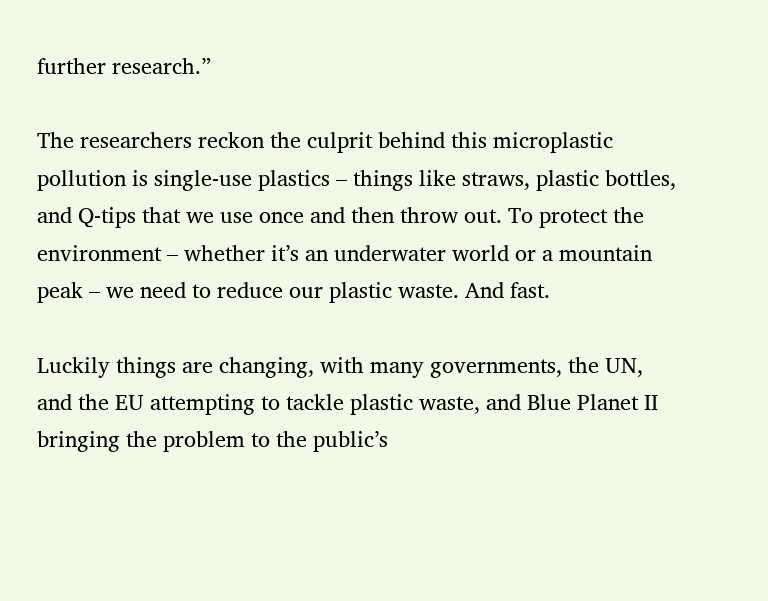further research.”

The researchers reckon the culprit behind this microplastic pollution is single-use plastics – things like straws, plastic bottles, and Q-tips that we use once and then throw out. To protect the environment – whether it’s an underwater world or a mountain peak – we need to reduce our plastic waste. And fast.

Luckily things are changing, with many governments, the UN, and the EU attempting to tackle plastic waste, and Blue Planet II bringing the problem to the public’s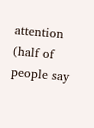attention (half of people say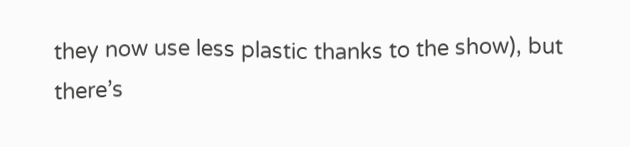they now use less plastic thanks to the show), but there’s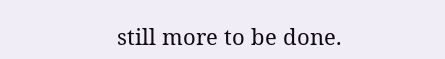still more to be done.